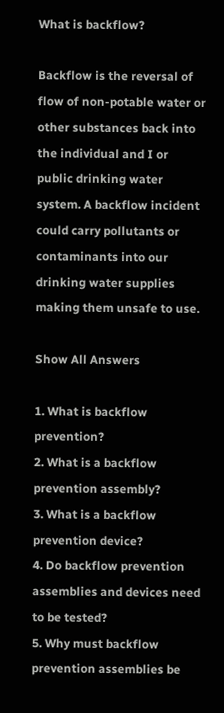What is backflow?

Backflow is the reversal of flow of non-potable water or other substances back into the individual and I or public drinking water system. A backflow incident could carry pollutants or contaminants into our drinking water supplies making them unsafe to use.

Show All Answers

1. What is backflow prevention?
2. What is a backflow prevention assembly?
3. What is a backflow prevention device?
4. Do backflow prevention assemblies and devices need to be tested?
5. Why must backflow prevention assemblies be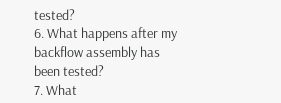tested?
6. What happens after my backflow assembly has been tested?
7. What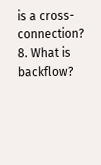is a cross-connection?
8. What is backflow?